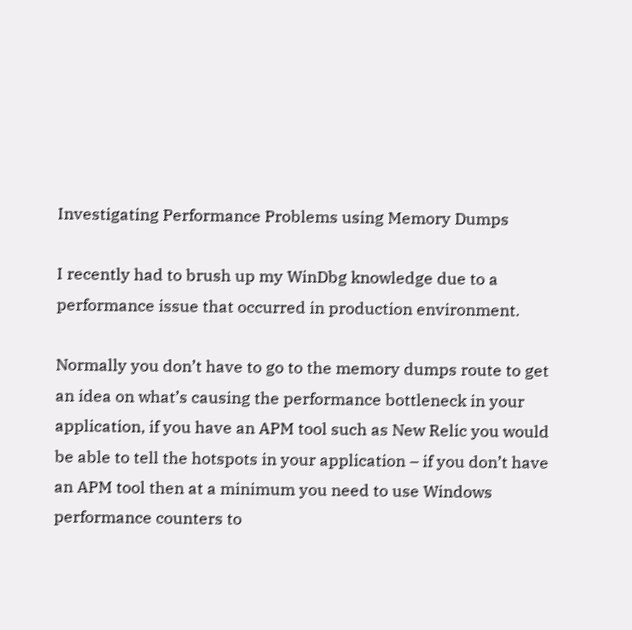Investigating Performance Problems using Memory Dumps

I recently had to brush up my WinDbg knowledge due to a performance issue that occurred in production environment.

Normally you don’t have to go to the memory dumps route to get an idea on what’s causing the performance bottleneck in your application, if you have an APM tool such as New Relic you would be able to tell the hotspots in your application – if you don’t have an APM tool then at a minimum you need to use Windows performance counters to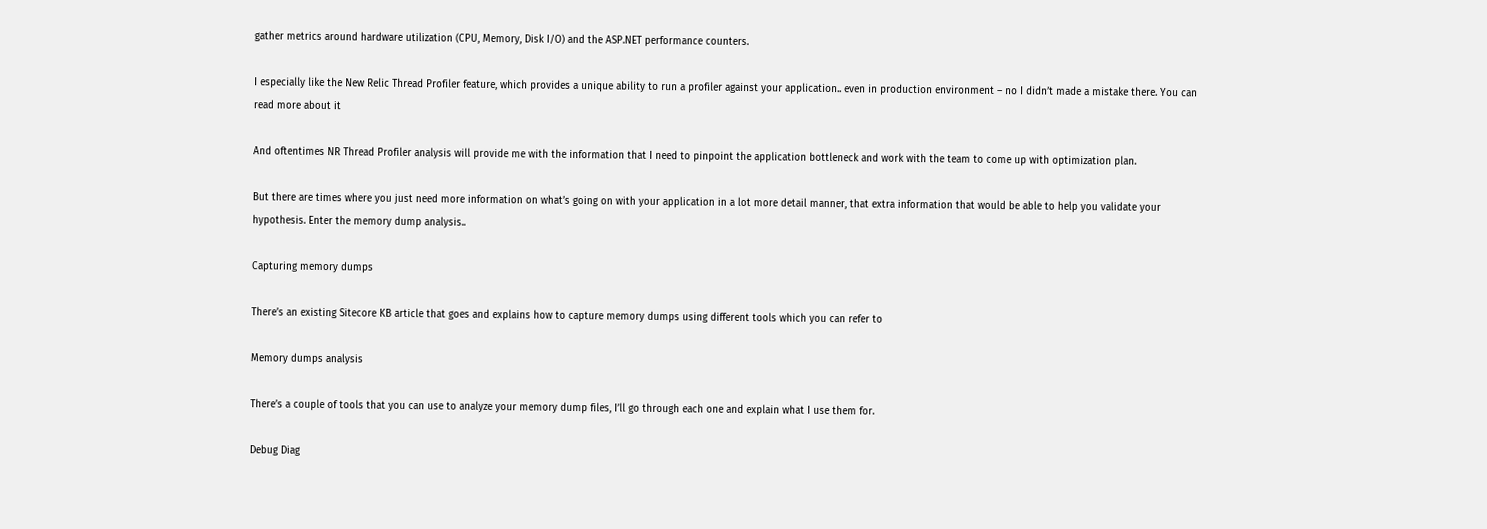gather metrics around hardware utilization (CPU, Memory, Disk I/O) and the ASP.NET performance counters.

I especially like the New Relic Thread Profiler feature, which provides a unique ability to run a profiler against your application.. even in production environment – no I didn’t made a mistake there. You can read more about it

And oftentimes NR Thread Profiler analysis will provide me with the information that I need to pinpoint the application bottleneck and work with the team to come up with optimization plan.

But there are times where you just need more information on what’s going on with your application in a lot more detail manner, that extra information that would be able to help you validate your hypothesis. Enter the memory dump analysis..

Capturing memory dumps

There’s an existing Sitecore KB article that goes and explains how to capture memory dumps using different tools which you can refer to

Memory dumps analysis

There’s a couple of tools that you can use to analyze your memory dump files, I’ll go through each one and explain what I use them for.

Debug Diag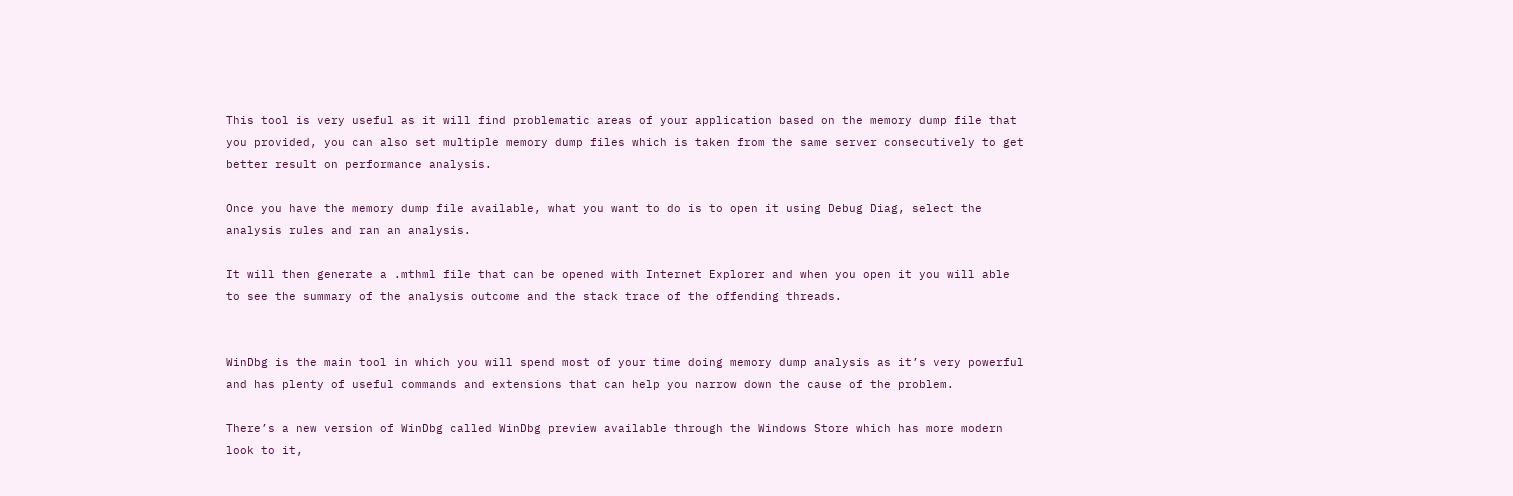This tool is very useful as it will find problematic areas of your application based on the memory dump file that you provided, you can also set multiple memory dump files which is taken from the same server consecutively to get better result on performance analysis.

Once you have the memory dump file available, what you want to do is to open it using Debug Diag, select the analysis rules and ran an analysis.

It will then generate a .mthml file that can be opened with Internet Explorer and when you open it you will able to see the summary of the analysis outcome and the stack trace of the offending threads.


WinDbg is the main tool in which you will spend most of your time doing memory dump analysis as it’s very powerful and has plenty of useful commands and extensions that can help you narrow down the cause of the problem.

There’s a new version of WinDbg called WinDbg preview available through the Windows Store which has more modern look to it,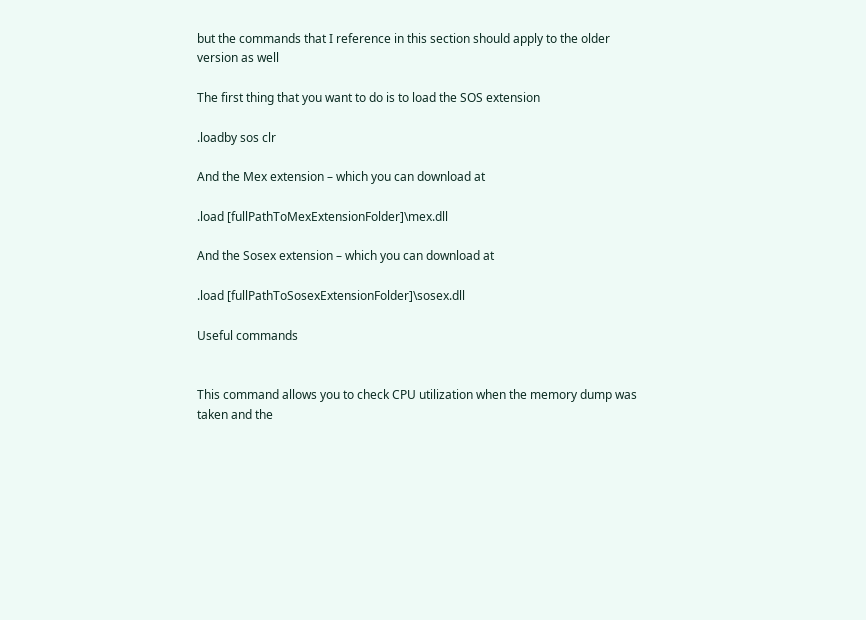but the commands that I reference in this section should apply to the older version as well

The first thing that you want to do is to load the SOS extension

.loadby sos clr

And the Mex extension – which you can download at

.load [fullPathToMexExtensionFolder]\mex.dll

And the Sosex extension – which you can download at

.load [fullPathToSosexExtensionFolder]\sosex.dll

Useful commands


This command allows you to check CPU utilization when the memory dump was taken and the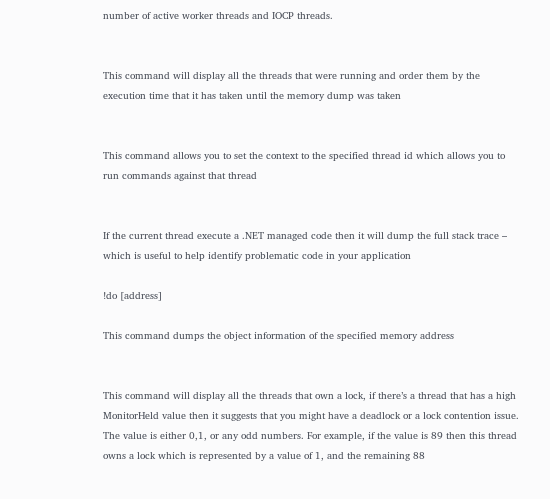number of active worker threads and IOCP threads.


This command will display all the threads that were running and order them by the execution time that it has taken until the memory dump was taken


This command allows you to set the context to the specified thread id which allows you to run commands against that thread


If the current thread execute a .NET managed code then it will dump the full stack trace – which is useful to help identify problematic code in your application

!do [address]

This command dumps the object information of the specified memory address


This command will display all the threads that own a lock, if there’s a thread that has a high MonitorHeld value then it suggests that you might have a deadlock or a lock contention issue. The value is either 0,1, or any odd numbers. For example, if the value is 89 then this thread owns a lock which is represented by a value of 1, and the remaining 88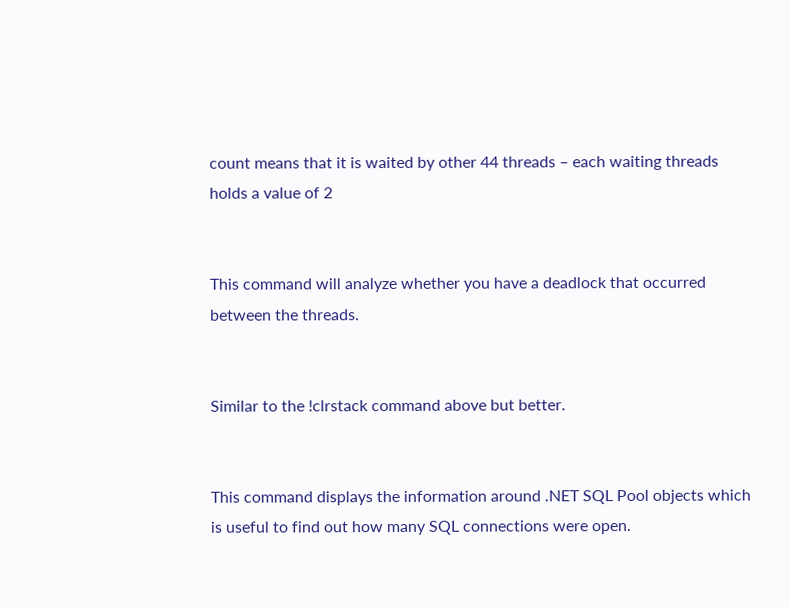count means that it is waited by other 44 threads – each waiting threads holds a value of 2


This command will analyze whether you have a deadlock that occurred between the threads.


Similar to the !clrstack command above but better.


This command displays the information around .NET SQL Pool objects which is useful to find out how many SQL connections were open.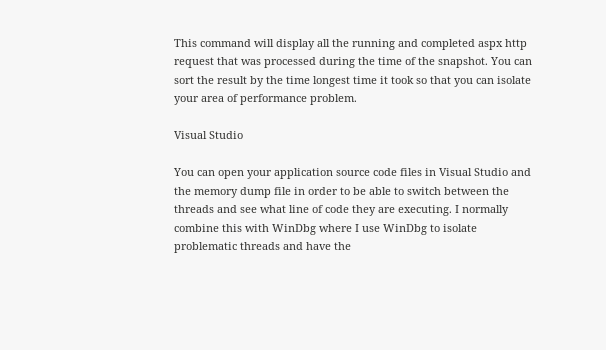This command will display all the running and completed aspx http request that was processed during the time of the snapshot. You can sort the result by the time longest time it took so that you can isolate your area of performance problem.

Visual Studio

You can open your application source code files in Visual Studio and the memory dump file in order to be able to switch between the threads and see what line of code they are executing. I normally combine this with WinDbg where I use WinDbg to isolate problematic threads and have the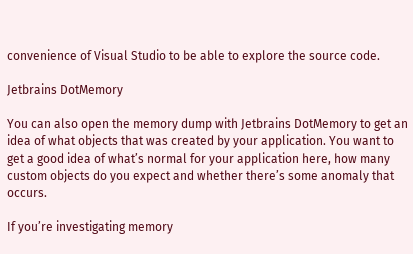convenience of Visual Studio to be able to explore the source code.

Jetbrains DotMemory

You can also open the memory dump with Jetbrains DotMemory to get an idea of what objects that was created by your application. You want to get a good idea of what’s normal for your application here, how many custom objects do you expect and whether there’s some anomaly that occurs.

If you’re investigating memory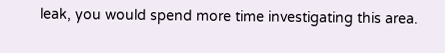leak, you would spend more time investigating this area.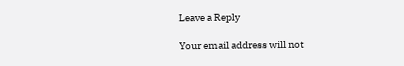Leave a Reply

Your email address will not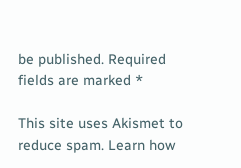be published. Required fields are marked *

This site uses Akismet to reduce spam. Learn how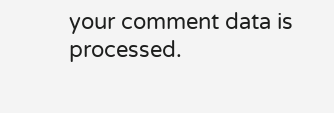your comment data is processed.